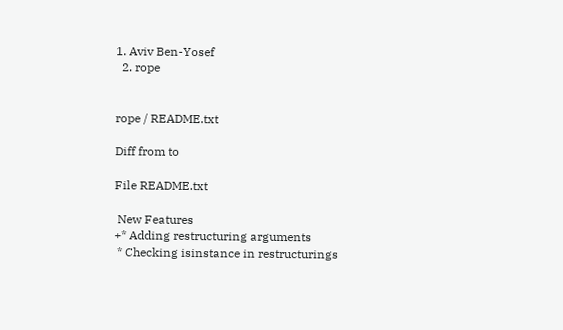1. Aviv Ben-Yosef
  2. rope


rope / README.txt

Diff from to

File README.txt

 New Features
+* Adding restructuring arguments
 * Checking isinstance in restructurings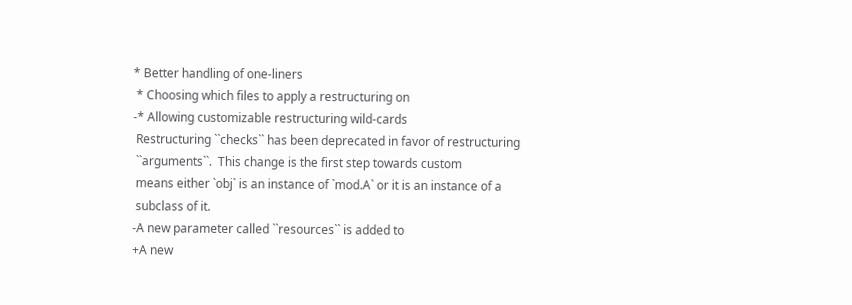* Better handling of one-liners
 * Choosing which files to apply a restructuring on
-* Allowing customizable restructuring wild-cards
 Restructuring ``checks`` has been deprecated in favor of restructuring
 ``arguments``.  This change is the first step towards custom
 means either `obj` is an instance of `mod.A` or it is an instance of a
 subclass of it.
-A new parameter called ``resources`` is added to
+A new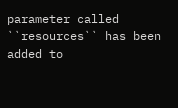parameter called ``resources`` has been added to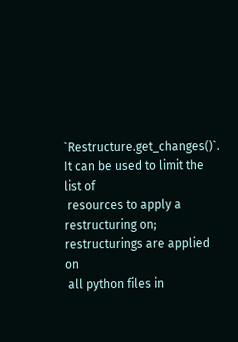`Restructure.get_changes()`.  It can be used to limit the list of
 resources to apply a restructuring on; restructurings are applied on
 all python files in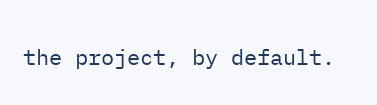the project, by default.